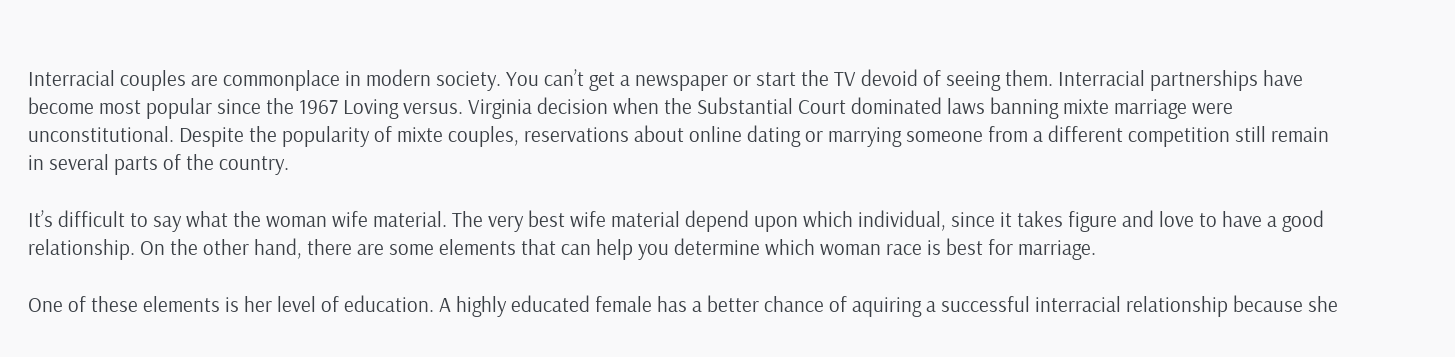Interracial couples are commonplace in modern society. You can’t get a newspaper or start the TV devoid of seeing them. Interracial partnerships have become most popular since the 1967 Loving versus. Virginia decision when the Substantial Court dominated laws banning mixte marriage were unconstitutional. Despite the popularity of mixte couples, reservations about online dating or marrying someone from a different competition still remain in several parts of the country.

It’s difficult to say what the woman wife material. The very best wife material depend upon which individual, since it takes figure and love to have a good relationship. On the other hand, there are some elements that can help you determine which woman race is best for marriage.

One of these elements is her level of education. A highly educated female has a better chance of aquiring a successful interracial relationship because she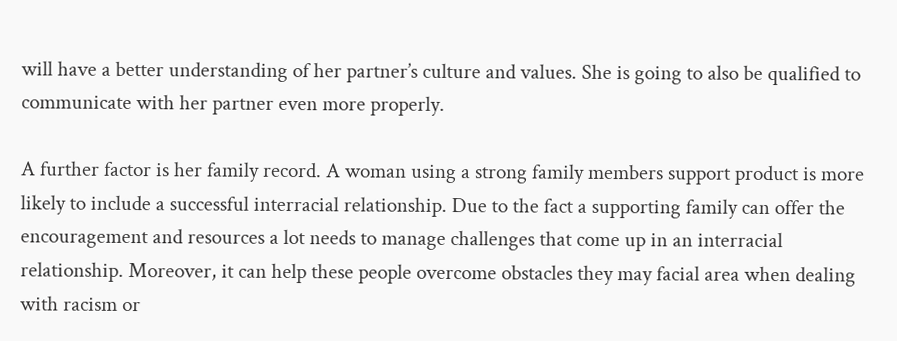will have a better understanding of her partner’s culture and values. She is going to also be qualified to communicate with her partner even more properly.

A further factor is her family record. A woman using a strong family members support product is more likely to include a successful interracial relationship. Due to the fact a supporting family can offer the encouragement and resources a lot needs to manage challenges that come up in an interracial relationship. Moreover, it can help these people overcome obstacles they may facial area when dealing with racism or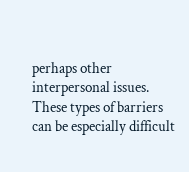perhaps other interpersonal issues. These types of barriers can be especially difficult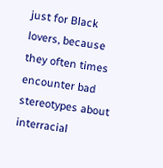just for Black lovers, because they often times encounter bad stereotypes about interracial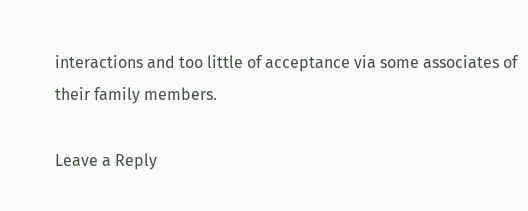interactions and too little of acceptance via some associates of their family members.

Leave a Reply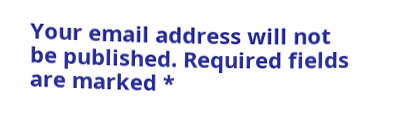Your email address will not be published. Required fields are marked *